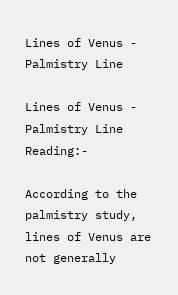Lines of Venus - Palmistry Line

Lines of Venus - Palmistry Line Reading:-

According to the palmistry study, lines of Venus are not generally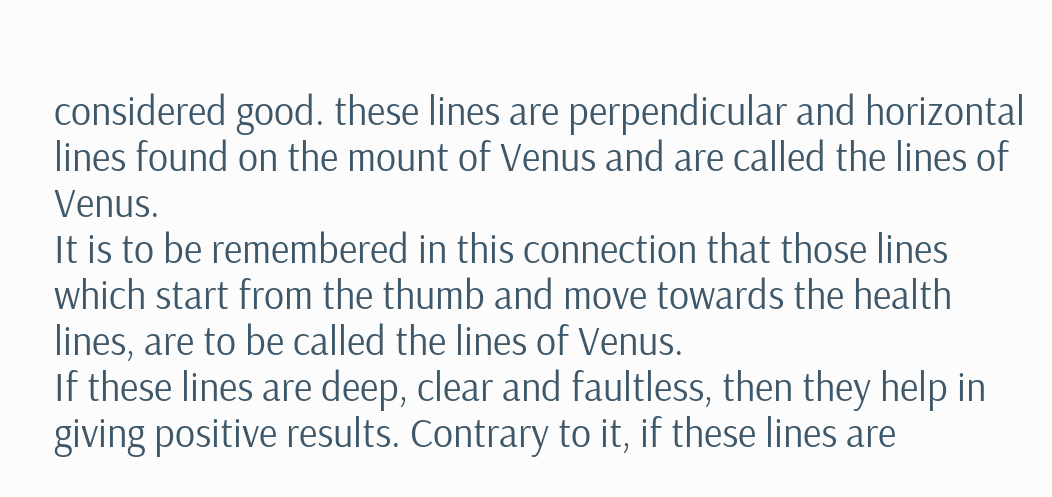considered good. these lines are perpendicular and horizontal lines found on the mount of Venus and are called the lines of Venus.
It is to be remembered in this connection that those lines which start from the thumb and move towards the health lines, are to be called the lines of Venus.
If these lines are deep, clear and faultless, then they help in giving positive results. Contrary to it, if these lines are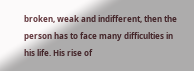broken, weak and indifferent, then the person has to face many difficulties in his life. His rise of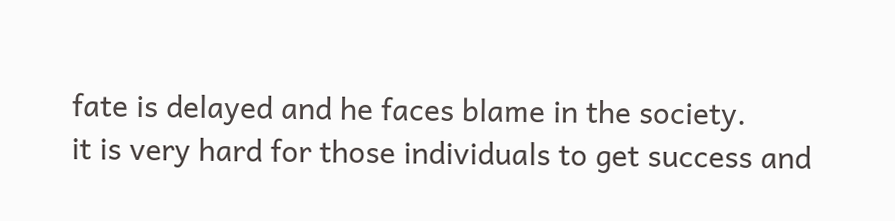fate is delayed and he faces blame in the society.
it is very hard for those individuals to get success and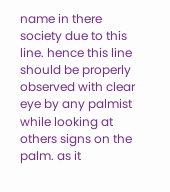name in there society due to this line. hence this line should be properly observed with clear eye by any palmist while looking at others signs on the palm. as it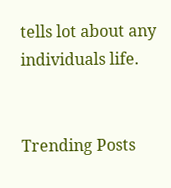tells lot about any individuals life.


Trending Posts